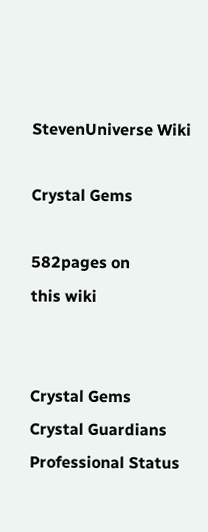StevenUniverse Wiki

Crystal Gems

582pages on
this wiki


Crystal Gems
Crystal Guardians
Professional Status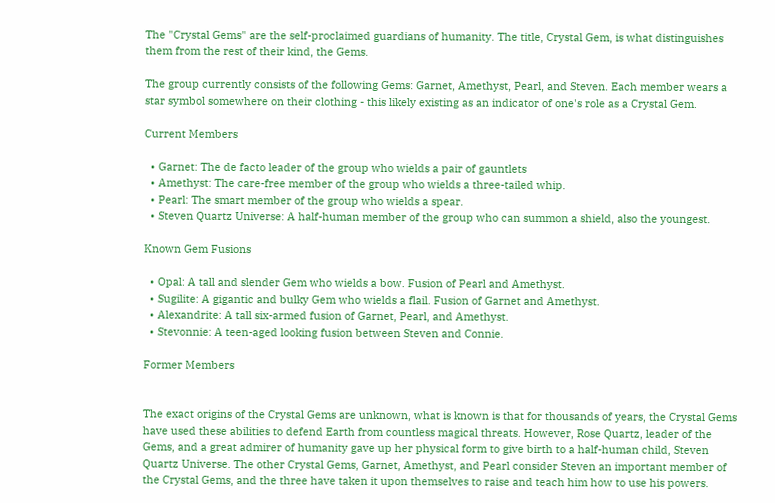The "Crystal Gems" are the self-proclaimed guardians of humanity. The title, Crystal Gem, is what distinguishes them from the rest of their kind, the Gems.

The group currently consists of the following Gems: Garnet, Amethyst, Pearl, and Steven. Each member wears a star symbol somewhere on their clothing - this likely existing as an indicator of one's role as a Crystal Gem.

Current Members

  • Garnet: The de facto leader of the group who wields a pair of gauntlets
  • Amethyst: The care-free member of the group who wields a three-tailed whip.
  • Pearl: The smart member of the group who wields a spear.
  • Steven Quartz Universe: A half-human member of the group who can summon a shield, also the youngest.

Known Gem Fusions

  • Opal: A tall and slender Gem who wields a bow. Fusion of Pearl and Amethyst.
  • Sugilite: A gigantic and bulky Gem who wields a flail. Fusion of Garnet and Amethyst.
  • Alexandrite: A tall six-armed fusion of Garnet, Pearl, and Amethyst.
  • Stevonnie: A teen-aged looking fusion between Steven and Connie.

Former Members


The exact origins of the Crystal Gems are unknown, what is known is that for thousands of years, the Crystal Gems have used these abilities to defend Earth from countless magical threats. However, Rose Quartz, leader of the Gems, and a great admirer of humanity gave up her physical form to give birth to a half-human child, Steven Quartz Universe. The other Crystal Gems, Garnet, Amethyst, and Pearl consider Steven an important member of the Crystal Gems, and the three have taken it upon themselves to raise and teach him how to use his powers.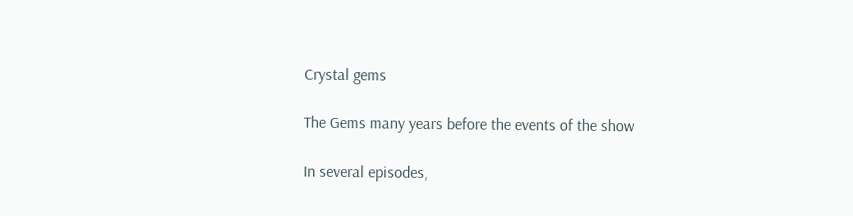Crystal gems

The Gems many years before the events of the show

In several episodes,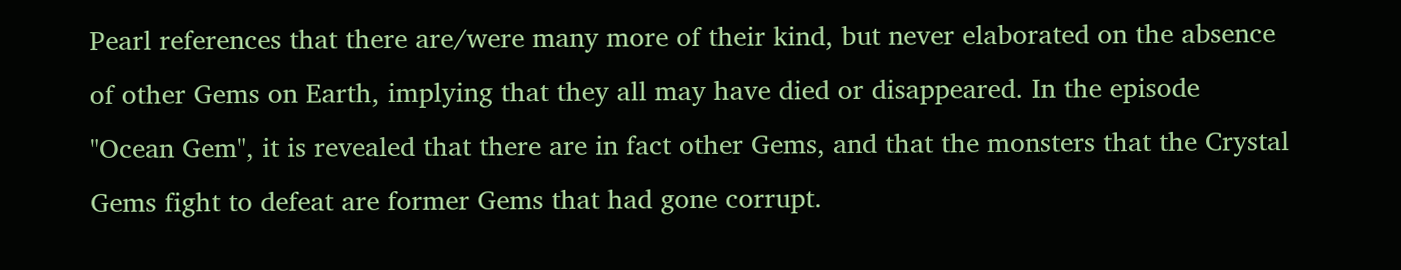Pearl references that there are/were many more of their kind, but never elaborated on the absence of other Gems on Earth, implying that they all may have died or disappeared. In the episode "Ocean Gem", it is revealed that there are in fact other Gems, and that the monsters that the Crystal Gems fight to defeat are former Gems that had gone corrupt.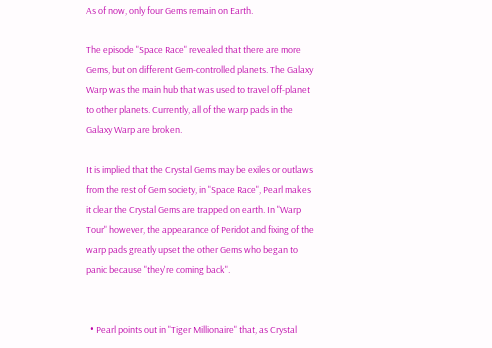As of now, only four Gems remain on Earth.

The episode "Space Race" revealed that there are more Gems, but on different Gem-controlled planets. The Galaxy Warp was the main hub that was used to travel off-planet to other planets. Currently, all of the warp pads in the Galaxy Warp are broken.

It is implied that the Crystal Gems may be exiles or outlaws from the rest of Gem society, in "Space Race", Pearl makes it clear the Crystal Gems are trapped on earth. In "Warp Tour" however, the appearance of Peridot and fixing of the warp pads greatly upset the other Gems who began to panic because "they're coming back".


  • Pearl points out in "Tiger Millionaire" that, as Crystal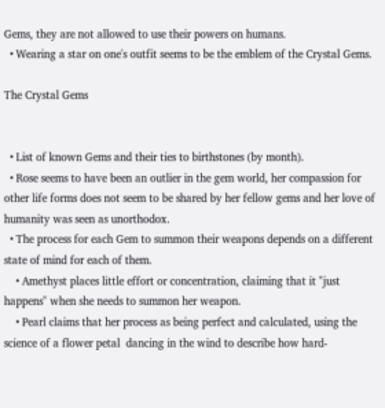Gems, they are not allowed to use their powers on humans.
  • Wearing a star on one's outfit seems to be the emblem of the Crystal Gems.

The Crystal Gems


  • List of known Gems and their ties to birthstones (by month).
  • Rose seems to have been an outlier in the gem world, her compassion for other life forms does not seem to be shared by her fellow gems and her love of humanity was seen as unorthodox.
  • The process for each Gem to summon their weapons depends on a different state of mind for each of them.
    • Amethyst places little effort or concentration, claiming that it "just happens" when she needs to summon her weapon.
    • Pearl claims that her process as being perfect and calculated, using the science of a flower petal  dancing in the wind to describe how hard-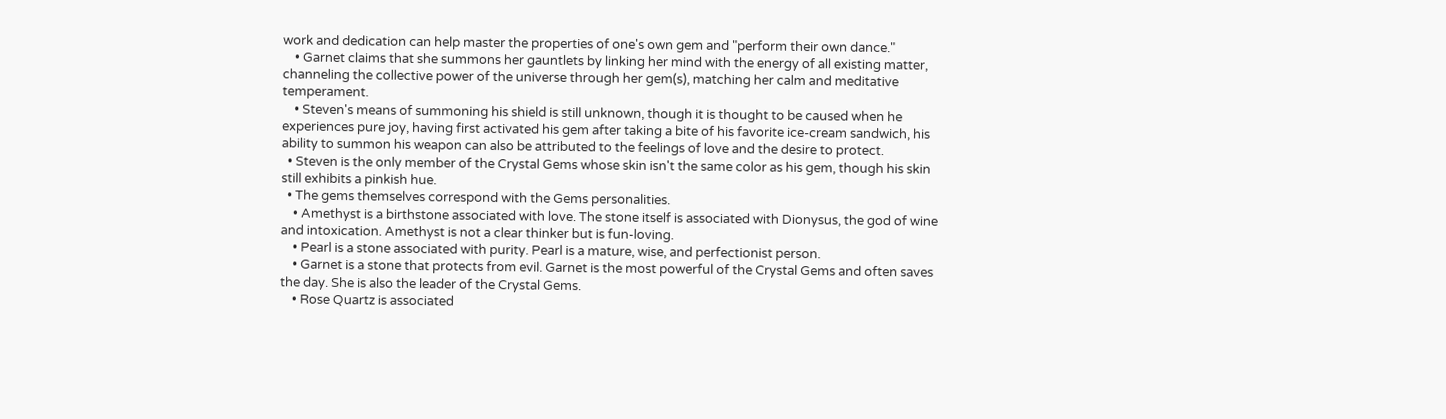work and dedication can help master the properties of one's own gem and "perform their own dance."
    • Garnet claims that she summons her gauntlets by linking her mind with the energy of all existing matter, channeling the collective power of the universe through her gem(s), matching her calm and meditative temperament.
    • Steven's means of summoning his shield is still unknown, though it is thought to be caused when he experiences pure joy, having first activated his gem after taking a bite of his favorite ice-cream sandwich, his ability to summon his weapon can also be attributed to the feelings of love and the desire to protect.
  • Steven is the only member of the Crystal Gems whose skin isn't the same color as his gem, though his skin still exhibits a pinkish hue.
  • The gems themselves correspond with the Gems personalities.
    • Amethyst is a birthstone associated with love. The stone itself is associated with Dionysus, the god of wine and intoxication. Amethyst is not a clear thinker but is fun-loving.
    • Pearl is a stone associated with purity. Pearl is a mature, wise, and perfectionist person.
    • Garnet is a stone that protects from evil. Garnet is the most powerful of the Crystal Gems and often saves the day. She is also the leader of the Crystal Gems.
    • Rose Quartz is associated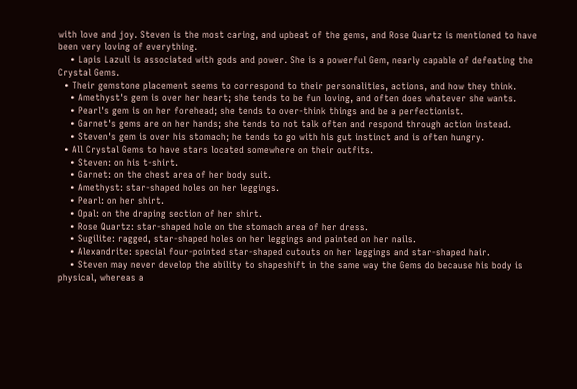with love and joy. Steven is the most caring, and upbeat of the gems, and Rose Quartz is mentioned to have been very loving of everything.
    • Lapis Lazuli is associated with gods and power. She is a powerful Gem, nearly capable of defeating the Crystal Gems.
  • Their gemstone placement seems to correspond to their personalities, actions, and how they think.
    • Amethyst's gem is over her heart; she tends to be fun loving, and often does whatever she wants.
    • Pearl's gem is on her forehead; she tends to over-think things and be a perfectionist.
    • Garnet's gems are on her hands; she tends to not talk often and respond through action instead.
    • Steven's gem is over his stomach; he tends to go with his gut instinct and is often hungry.
  • All Crystal Gems to have stars located somewhere on their outfits.
    • Steven: on his t-shirt.
    • Garnet: on the chest area of her body suit.
    • Amethyst: star-shaped holes on her leggings.
    • Pearl: on her shirt.
    • Opal: on the draping section of her shirt.
    • Rose Quartz: star-shaped hole on the stomach area of her dress.
    • Sugilite: ragged, star-shaped holes on her leggings and painted on her nails.
    • Alexandrite: special four-pointed star-shaped cutouts on her leggings and star-shaped hair.
    • Steven may never develop the ability to shapeshift in the same way the Gems do because his body is physical, whereas a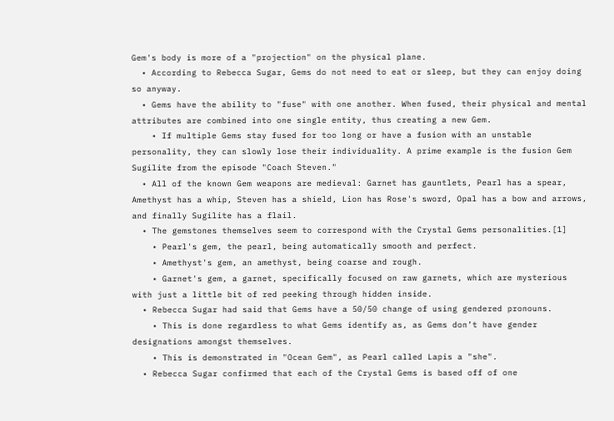Gem's body is more of a "projection" on the physical plane.
  • According to Rebecca Sugar, Gems do not need to eat or sleep, but they can enjoy doing so anyway.
  • Gems have the ability to "fuse" with one another. When fused, their physical and mental attributes are combined into one single entity, thus creating a new Gem.
    • If multiple Gems stay fused for too long or have a fusion with an unstable personality, they can slowly lose their individuality. A prime example is the fusion Gem Sugilite from the episode "Coach Steven."
  • All of the known Gem weapons are medieval: Garnet has gauntlets, Pearl has a spear, Amethyst has a whip, Steven has a shield, Lion has Rose's sword, Opal has a bow and arrows, and finally Sugilite has a flail.
  • The gemstones themselves seem to correspond with the Crystal Gems personalities.[1]
    • Pearl's gem, the pearl, being automatically smooth and perfect.
    • Amethyst's gem, an amethyst, being coarse and rough.
    • Garnet's gem, a garnet, specifically focused on raw garnets, which are mysterious with just a little bit of red peeking through hidden inside.
  • Rebecca Sugar had said that Gems have a 50/50 change of using gendered pronouns.
    • This is done regardless to what Gems identify as, as Gems don’t have gender designations amongst themselves.
    • This is demonstrated in "Ocean Gem", as Pearl called Lapis a "she".
  • Rebecca Sugar confirmed that each of the Crystal Gems is based off of one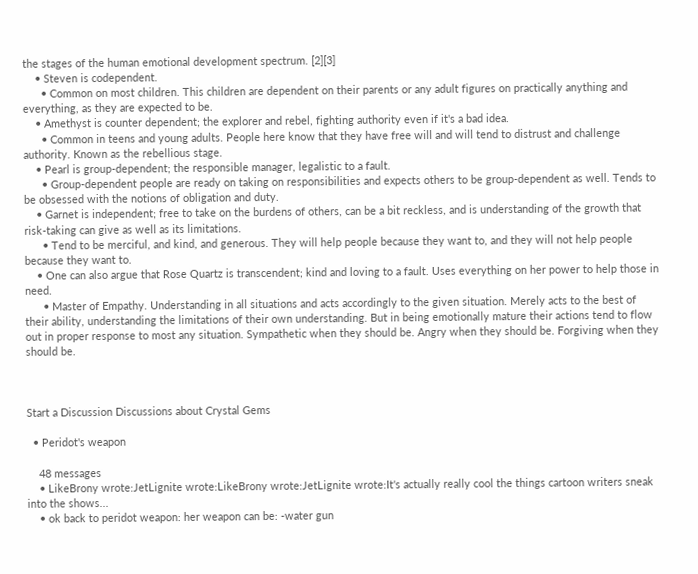the stages of the human emotional development spectrum. [2][3]
    • Steven is codependent.
      • Common on most children. This children are dependent on their parents or any adult figures on practically anything and everything, as they are expected to be.
    • Amethyst is counter dependent; the explorer and rebel, fighting authority even if it's a bad idea.
      • Common in teens and young adults. People here know that they have free will and will tend to distrust and challenge authority. Known as the rebellious stage.
    • Pearl is group-dependent; the responsible manager, legalistic to a fault.
      • Group-dependent people are ready on taking on responsibilities and expects others to be group-dependent as well. Tends to be obsessed with the notions of obligation and duty.
    • Garnet is independent; free to take on the burdens of others, can be a bit reckless, and is understanding of the growth that risk-taking can give as well as its limitations.
      • Tend to be merciful, and kind, and generous. They will help people because they want to, and they will not help people because they want to.
    • One can also argue that Rose Quartz is transcendent; kind and loving to a fault. Uses everything on her power to help those in need.
      • Master of Empathy. Understanding in all situations and acts accordingly to the given situation. Merely acts to the best of their ability, understanding the limitations of their own understanding. But in being emotionally mature their actions tend to flow out in proper response to most any situation. Sympathetic when they should be. Angry when they should be. Forgiving when they should be.



Start a Discussion Discussions about Crystal Gems

  • Peridot's weapon

    48 messages
    • LikeBrony wrote:JetLignite wrote:LikeBrony wrote:JetLignite wrote:It's actually really cool the things cartoon writers sneak into the shows...
    • ok back to peridot weapon: her weapon can be: -water gun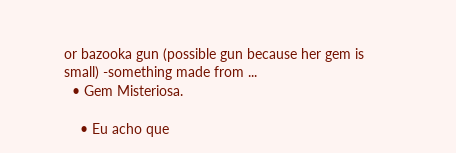or bazooka gun (possible gun because her gem is small) -something made from ...
  • Gem Misteriosa.

    • Eu acho que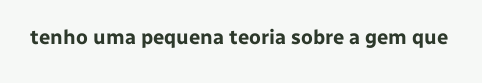tenho uma pequena teoria sobre a gem que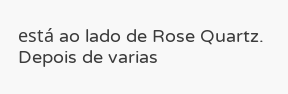está ao lado de Rose Quartz. Depois de varias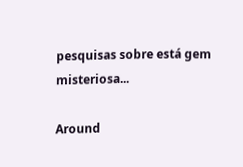pesquisas sobre está gem misteriosa...

Around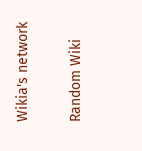Wikia's network

Random Wiki